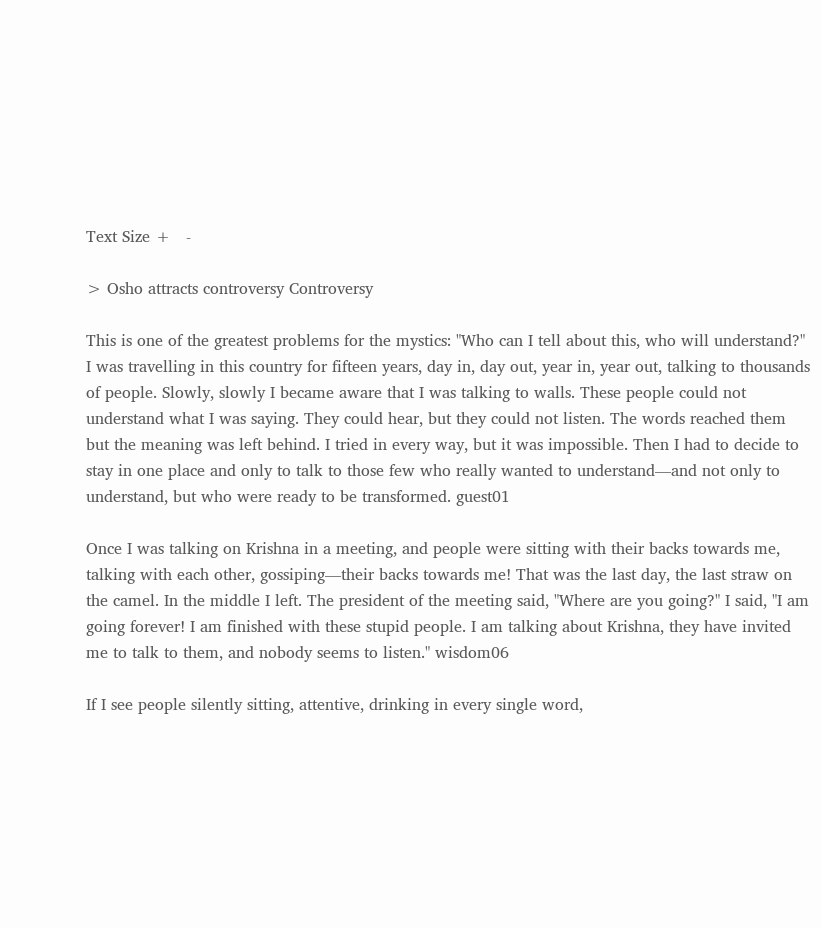Text Size +   -

> Osho attracts controversy Controversy

This is one of the greatest problems for the mystics: "Who can I tell about this, who will understand?"
I was travelling in this country for fifteen years, day in, day out, year in, year out, talking to thousands of people. Slowly, slowly I became aware that I was talking to walls. These people could not understand what I was saying. They could hear, but they could not listen. The words reached them but the meaning was left behind. I tried in every way, but it was impossible. Then I had to decide to stay in one place and only to talk to those few who really wanted to understand—and not only to understand, but who were ready to be transformed. guest01

Once I was talking on Krishna in a meeting, and people were sitting with their backs towards me, talking with each other, gossiping—their backs towards me! That was the last day, the last straw on the camel. In the middle I left. The president of the meeting said, "Where are you going?" I said, "I am going forever! I am finished with these stupid people. I am talking about Krishna, they have invited me to talk to them, and nobody seems to listen." wisdom06

If I see people silently sitting, attentive, drinking in every single word,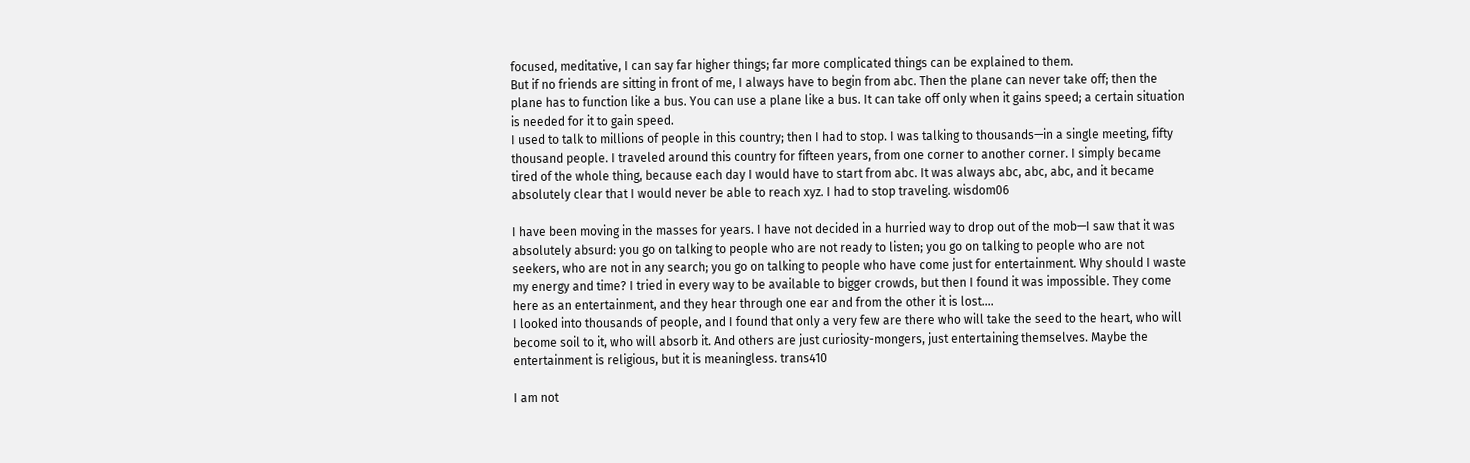focused, meditative, I can say far higher things; far more complicated things can be explained to them.
But if no friends are sitting in front of me, I always have to begin from abc. Then the plane can never take off; then the plane has to function like a bus. You can use a plane like a bus. It can take off only when it gains speed; a certain situation is needed for it to gain speed.
I used to talk to millions of people in this country; then I had to stop. I was talking to thousands—in a single meeting, fifty thousand people. I traveled around this country for fifteen years, from one corner to another corner. I simply became tired of the whole thing, because each day I would have to start from abc. It was always abc, abc, abc, and it became absolutely clear that I would never be able to reach xyz. I had to stop traveling. wisdom06

I have been moving in the masses for years. I have not decided in a hurried way to drop out of the mob—I saw that it was absolutely absurd: you go on talking to people who are not ready to listen; you go on talking to people who are not seekers, who are not in any search; you go on talking to people who have come just for entertainment. Why should I waste my energy and time? I tried in every way to be available to bigger crowds, but then I found it was impossible. They come here as an entertainment, and they hear through one ear and from the other it is lost….
I looked into thousands of people, and I found that only a very few are there who will take the seed to the heart, who will become soil to it, who will absorb it. And others are just curiosity-mongers, just entertaining themselves. Maybe the entertainment is religious, but it is meaningless. trans410

I am not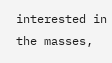interested in the masses,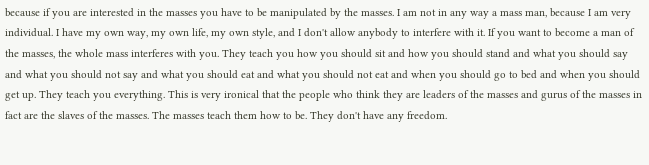because if you are interested in the masses you have to be manipulated by the masses. I am not in any way a mass man, because I am very individual. I have my own way, my own life, my own style, and I don't allow anybody to interfere with it. If you want to become a man of the masses, the whole mass interferes with you. They teach you how you should sit and how you should stand and what you should say and what you should not say and what you should eat and what you should not eat and when you should go to bed and when you should get up. They teach you everything. This is very ironical that the people who think they are leaders of the masses and gurus of the masses in fact are the slaves of the masses. The masses teach them how to be. They don't have any freedom.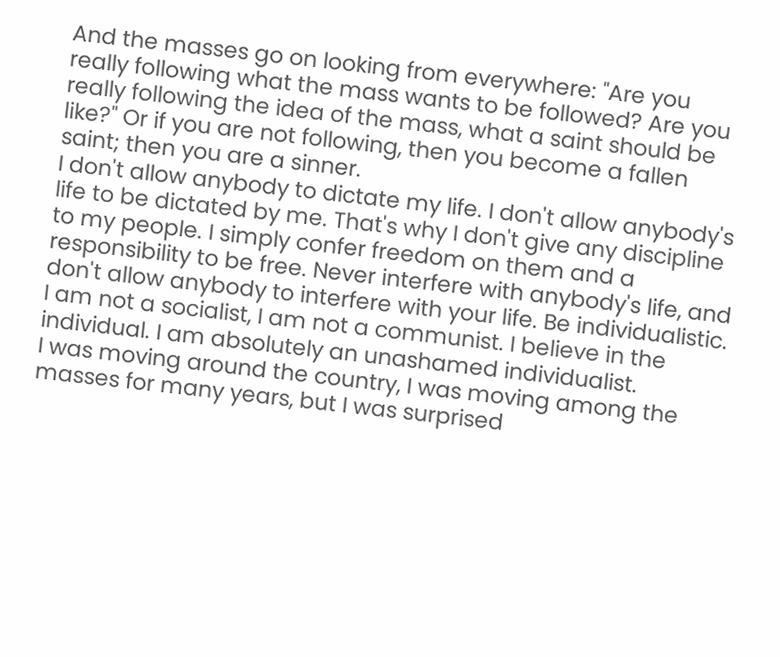And the masses go on looking from everywhere: "Are you really following what the mass wants to be followed? Are you really following the idea of the mass, what a saint should be like?" Or if you are not following, then you become a fallen saint; then you are a sinner.
I don't allow anybody to dictate my life. I don't allow anybody's life to be dictated by me. That's why I don't give any discipline to my people. I simply confer freedom on them and a responsibility to be free. Never interfere with anybody's life, and don't allow anybody to interfere with your life. Be individualistic. I am not a socialist, I am not a communist. I believe in the individual. I am absolutely an unashamed individualist.
I was moving around the country, I was moving among the masses for many years, but I was surprised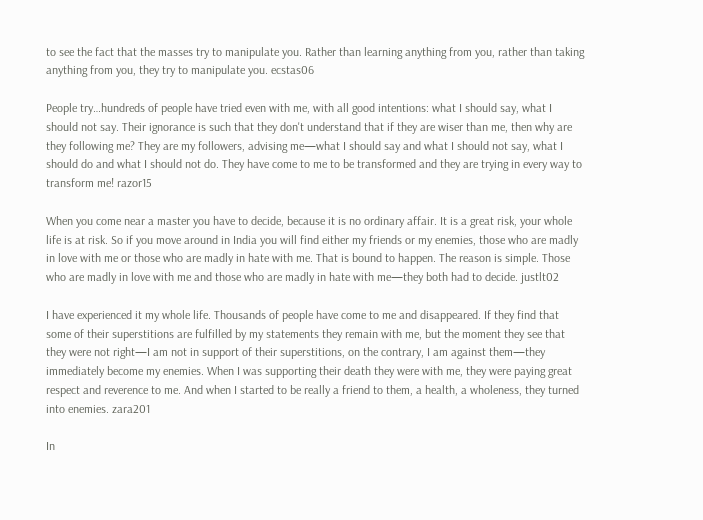to see the fact that the masses try to manipulate you. Rather than learning anything from you, rather than taking anything from you, they try to manipulate you. ecstas06

People try…hundreds of people have tried even with me, with all good intentions: what I should say, what I should not say. Their ignorance is such that they don't understand that if they are wiser than me, then why are they following me? They are my followers, advising me—what I should say and what I should not say, what I should do and what I should not do. They have come to me to be transformed and they are trying in every way to transform me! razor15

When you come near a master you have to decide, because it is no ordinary affair. It is a great risk, your whole life is at risk. So if you move around in India you will find either my friends or my enemies, those who are madly in love with me or those who are madly in hate with me. That is bound to happen. The reason is simple. Those who are madly in love with me and those who are madly in hate with me—they both had to decide. justlt02

I have experienced it my whole life. Thousands of people have come to me and disappeared. If they find that some of their superstitions are fulfilled by my statements they remain with me, but the moment they see that they were not right—I am not in support of their superstitions, on the contrary, I am against them—they immediately become my enemies. When I was supporting their death they were with me, they were paying great respect and reverence to me. And when I started to be really a friend to them, a health, a wholeness, they turned into enemies. zara201

In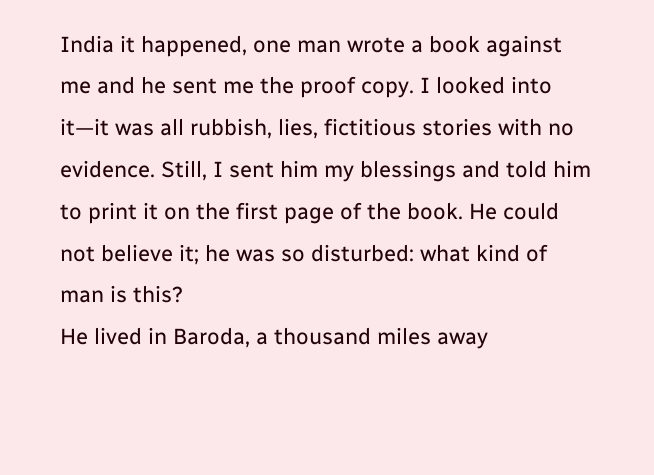India it happened, one man wrote a book against me and he sent me the proof copy. I looked into it—it was all rubbish, lies, fictitious stories with no evidence. Still, I sent him my blessings and told him to print it on the first page of the book. He could not believe it; he was so disturbed: what kind of man is this?
He lived in Baroda, a thousand miles away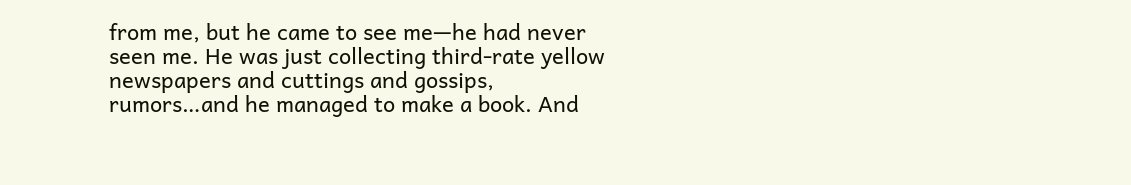from me, but he came to see me—he had never seen me. He was just collecting third-rate yellow newspapers and cuttings and gossips, rumors…and he managed to make a book. And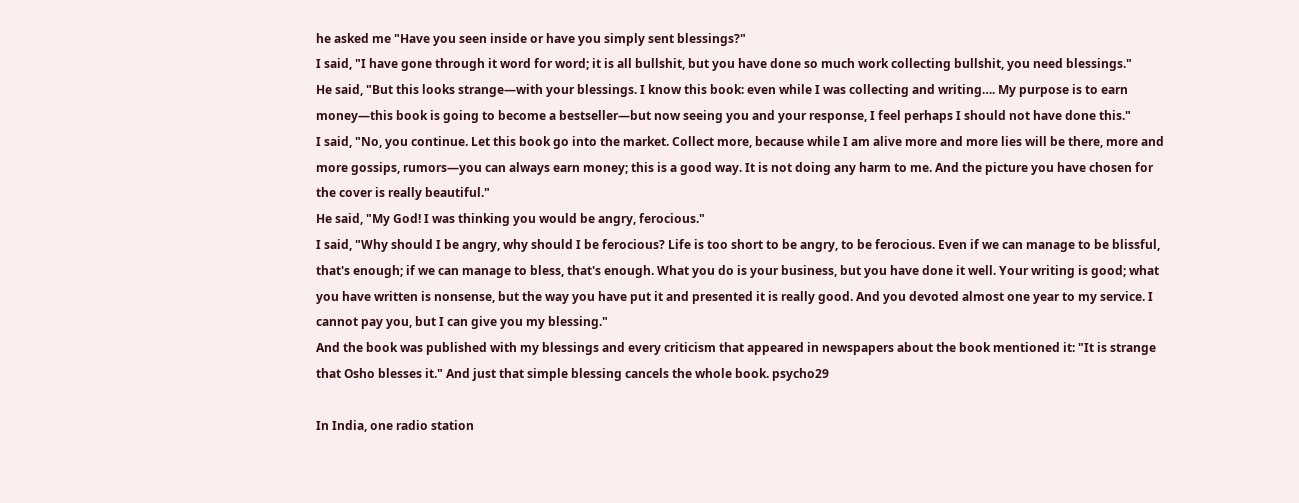he asked me "Have you seen inside or have you simply sent blessings?"
I said, "I have gone through it word for word; it is all bullshit, but you have done so much work collecting bullshit, you need blessings."
He said, "But this looks strange—with your blessings. I know this book: even while I was collecting and writing…. My purpose is to earn money—this book is going to become a bestseller—but now seeing you and your response, I feel perhaps I should not have done this."
I said, "No, you continue. Let this book go into the market. Collect more, because while I am alive more and more lies will be there, more and more gossips, rumors—you can always earn money; this is a good way. It is not doing any harm to me. And the picture you have chosen for the cover is really beautiful."
He said, "My God! I was thinking you would be angry, ferocious."
I said, "Why should I be angry, why should I be ferocious? Life is too short to be angry, to be ferocious. Even if we can manage to be blissful, that's enough; if we can manage to bless, that's enough. What you do is your business, but you have done it well. Your writing is good; what you have written is nonsense, but the way you have put it and presented it is really good. And you devoted almost one year to my service. I cannot pay you, but I can give you my blessing."
And the book was published with my blessings and every criticism that appeared in newspapers about the book mentioned it: "It is strange that Osho blesses it." And just that simple blessing cancels the whole book. psycho29

In India, one radio station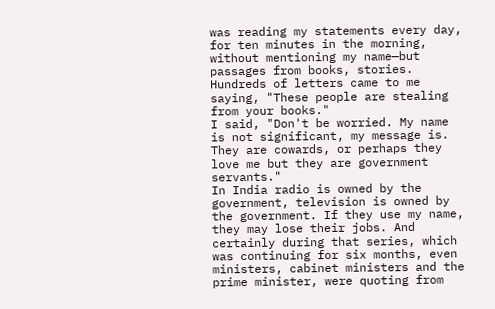was reading my statements every day, for ten minutes in the morning, without mentioning my name—but passages from books, stories. Hundreds of letters came to me saying, "These people are stealing from your books."
I said, "Don't be worried. My name is not significant, my message is. They are cowards, or perhaps they love me but they are government servants."
In India radio is owned by the government, television is owned by the government. If they use my name, they may lose their jobs. And certainly during that series, which was continuing for six months, even ministers, cabinet ministers and the prime minister, were quoting from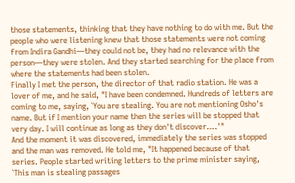those statements, thinking that they have nothing to do with me. But the people who were listening knew that those statements were not coming from Indira Gandhi—they could not be, they had no relevance with the person—they were stolen. And they started searching for the place from where the statements had been stolen.
Finally I met the person, the director of that radio station. He was a lover of me, and he said, "I have been condemned. Hundreds of letters are coming to me, saying, `You are stealing. You are not mentioning Osho's name. But if I mention your name then the series will be stopped that very day. I will continue as long as they don't discover….'"
And the moment it was discovered, immediately the series was stopped and the man was removed. He told me, "It happened because of that series. People started writing letters to the prime minister saying, `This man is stealing passages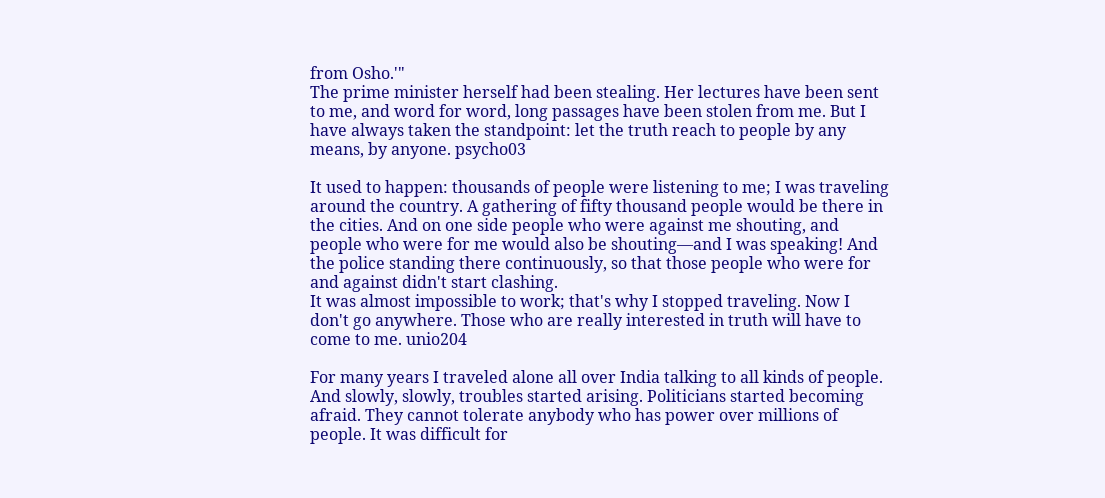from Osho.'"
The prime minister herself had been stealing. Her lectures have been sent to me, and word for word, long passages have been stolen from me. But I have always taken the standpoint: let the truth reach to people by any means, by anyone. psycho03

It used to happen: thousands of people were listening to me; I was traveling around the country. A gathering of fifty thousand people would be there in the cities. And on one side people who were against me shouting, and people who were for me would also be shouting—and I was speaking! And the police standing there continuously, so that those people who were for and against didn't start clashing.
It was almost impossible to work; that's why I stopped traveling. Now I don't go anywhere. Those who are really interested in truth will have to come to me. unio204

For many years I traveled alone all over India talking to all kinds of people. And slowly, slowly, troubles started arising. Politicians started becoming afraid. They cannot tolerate anybody who has power over millions of people. It was difficult for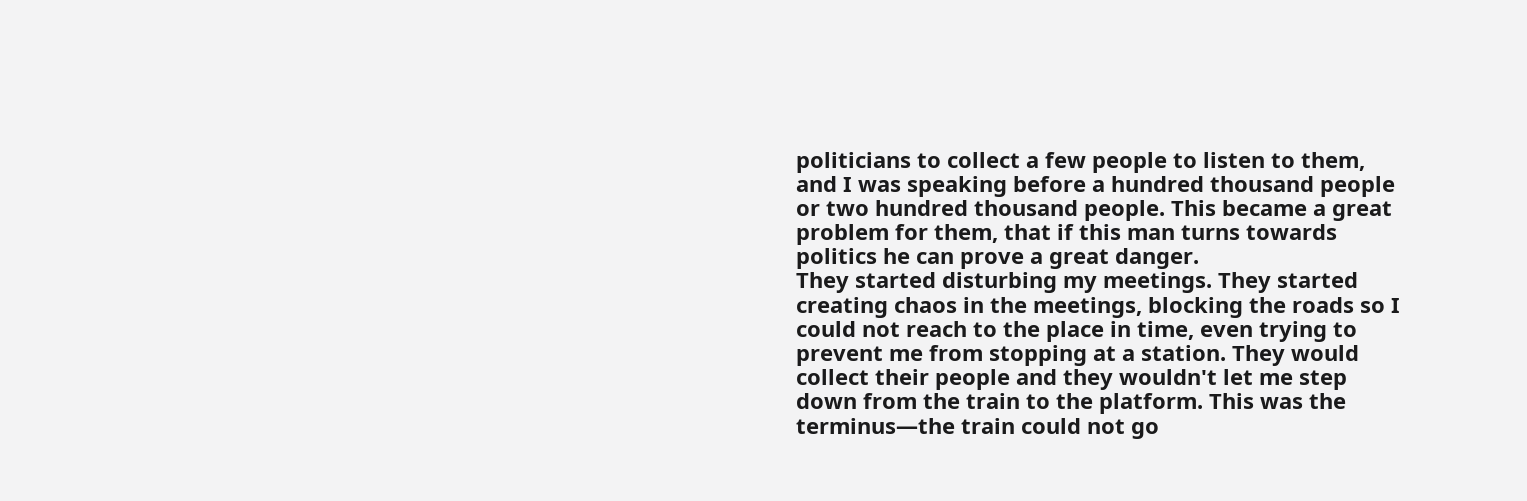politicians to collect a few people to listen to them, and I was speaking before a hundred thousand people or two hundred thousand people. This became a great problem for them, that if this man turns towards politics he can prove a great danger.
They started disturbing my meetings. They started creating chaos in the meetings, blocking the roads so I could not reach to the place in time, even trying to prevent me from stopping at a station. They would collect their people and they wouldn't let me step down from the train to the platform. This was the terminus—the train could not go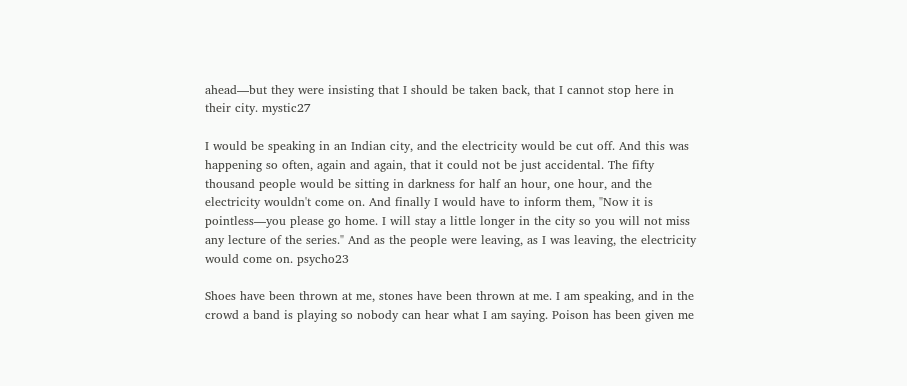ahead—but they were insisting that I should be taken back, that I cannot stop here in their city. mystic27

I would be speaking in an Indian city, and the electricity would be cut off. And this was happening so often, again and again, that it could not be just accidental. The fifty thousand people would be sitting in darkness for half an hour, one hour, and the electricity wouldn't come on. And finally I would have to inform them, "Now it is pointless—you please go home. I will stay a little longer in the city so you will not miss any lecture of the series." And as the people were leaving, as I was leaving, the electricity would come on. psycho23

Shoes have been thrown at me, stones have been thrown at me. I am speaking, and in the crowd a band is playing so nobody can hear what I am saying. Poison has been given me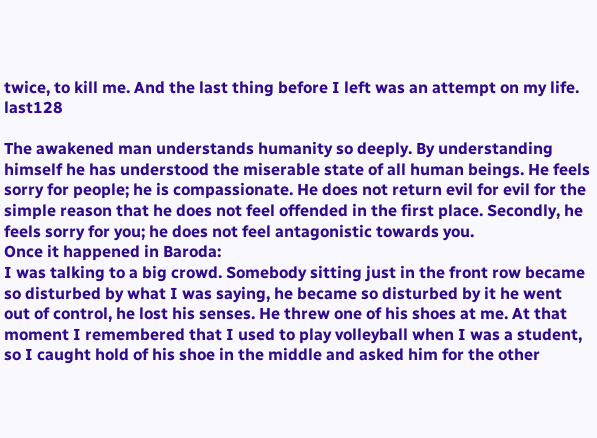twice, to kill me. And the last thing before I left was an attempt on my life. last128

The awakened man understands humanity so deeply. By understanding himself he has understood the miserable state of all human beings. He feels sorry for people; he is compassionate. He does not return evil for evil for the simple reason that he does not feel offended in the first place. Secondly, he feels sorry for you; he does not feel antagonistic towards you.
Once it happened in Baroda:
I was talking to a big crowd. Somebody sitting just in the front row became so disturbed by what I was saying, he became so disturbed by it he went out of control, he lost his senses. He threw one of his shoes at me. At that moment I remembered that I used to play volleyball when I was a student, so I caught hold of his shoe in the middle and asked him for the other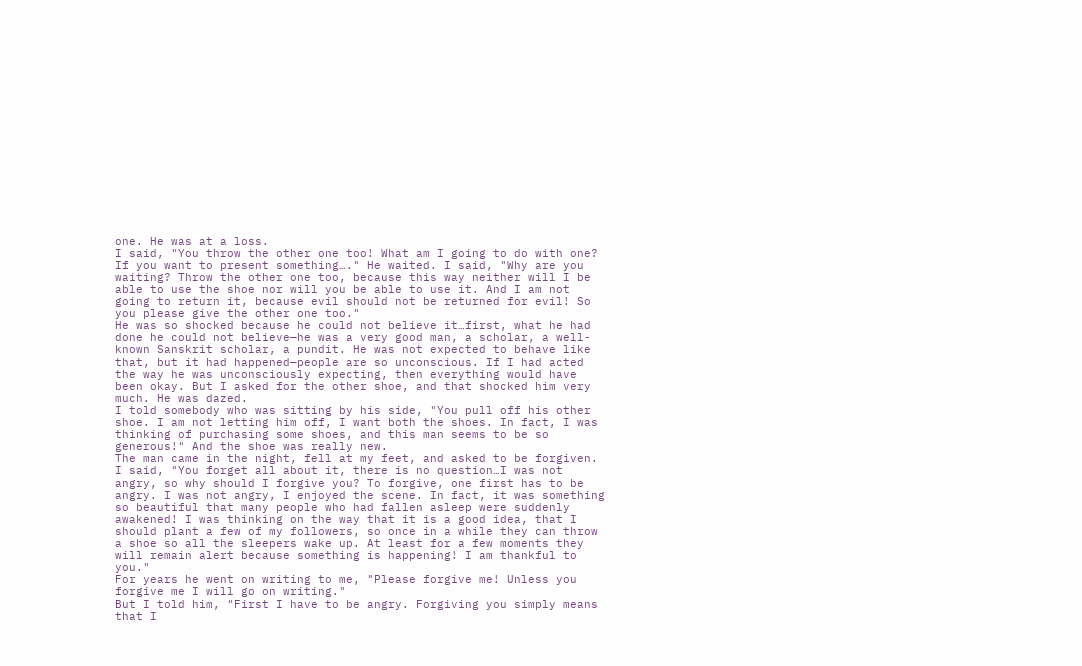one. He was at a loss.
I said, "You throw the other one too! What am I going to do with one? If you want to present something…." He waited. I said, "Why are you waiting? Throw the other one too, because this way neither will I be able to use the shoe nor will you be able to use it. And I am not going to return it, because evil should not be returned for evil! So you please give the other one too."
He was so shocked because he could not believe it…first, what he had done he could not believe—he was a very good man, a scholar, a well-known Sanskrit scholar, a pundit. He was not expected to behave like that, but it had happened—people are so unconscious. If I had acted the way he was unconsciously expecting, then everything would have been okay. But I asked for the other shoe, and that shocked him very much. He was dazed.
I told somebody who was sitting by his side, "You pull off his other shoe. I am not letting him off, I want both the shoes. In fact, I was thinking of purchasing some shoes, and this man seems to be so generous!" And the shoe was really new.
The man came in the night, fell at my feet, and asked to be forgiven. I said, "You forget all about it, there is no question…I was not angry, so why should I forgive you? To forgive, one first has to be angry. I was not angry, I enjoyed the scene. In fact, it was something so beautiful that many people who had fallen asleep were suddenly awakened! I was thinking on the way that it is a good idea, that I should plant a few of my followers, so once in a while they can throw a shoe so all the sleepers wake up. At least for a few moments they will remain alert because something is happening! I am thankful to you."
For years he went on writing to me, "Please forgive me! Unless you forgive me I will go on writing."
But I told him, "First I have to be angry. Forgiving you simply means that I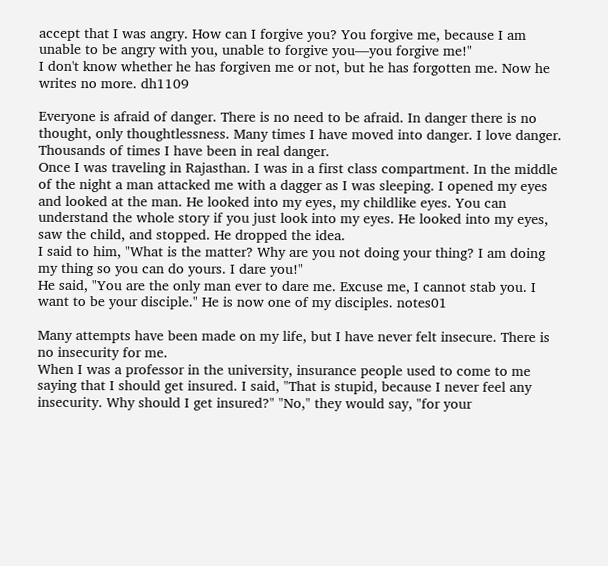accept that I was angry. How can I forgive you? You forgive me, because I am unable to be angry with you, unable to forgive you—you forgive me!"
I don't know whether he has forgiven me or not, but he has forgotten me. Now he writes no more. dh1109

Everyone is afraid of danger. There is no need to be afraid. In danger there is no thought, only thoughtlessness. Many times I have moved into danger. I love danger. Thousands of times I have been in real danger.
Once I was traveling in Rajasthan. I was in a first class compartment. In the middle of the night a man attacked me with a dagger as I was sleeping. I opened my eyes and looked at the man. He looked into my eyes, my childlike eyes. You can understand the whole story if you just look into my eyes. He looked into my eyes, saw the child, and stopped. He dropped the idea.
I said to him, "What is the matter? Why are you not doing your thing? I am doing my thing so you can do yours. I dare you!"
He said, "You are the only man ever to dare me. Excuse me, I cannot stab you. I want to be your disciple." He is now one of my disciples. notes01

Many attempts have been made on my life, but I have never felt insecure. There is no insecurity for me.
When I was a professor in the university, insurance people used to come to me saying that I should get insured. I said, "That is stupid, because I never feel any insecurity. Why should I get insured?" "No," they would say, "for your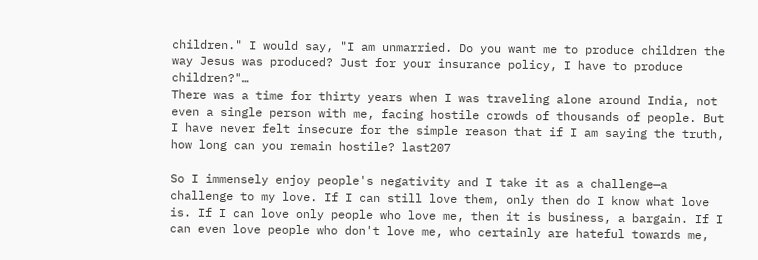children." I would say, "I am unmarried. Do you want me to produce children the way Jesus was produced? Just for your insurance policy, I have to produce children?"…
There was a time for thirty years when I was traveling alone around India, not even a single person with me, facing hostile crowds of thousands of people. But I have never felt insecure for the simple reason that if I am saying the truth, how long can you remain hostile? last207

So I immensely enjoy people's negativity and I take it as a challenge—a challenge to my love. If I can still love them, only then do I know what love is. If I can love only people who love me, then it is business, a bargain. If I can even love people who don't love me, who certainly are hateful towards me,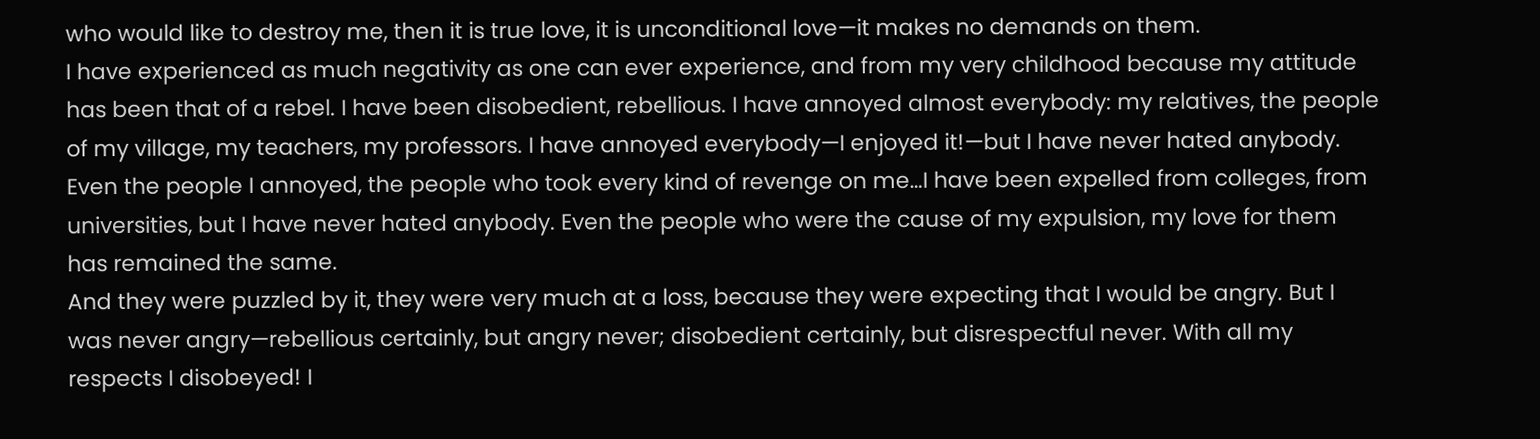who would like to destroy me, then it is true love, it is unconditional love—it makes no demands on them.
I have experienced as much negativity as one can ever experience, and from my very childhood because my attitude has been that of a rebel. I have been disobedient, rebellious. I have annoyed almost everybody: my relatives, the people of my village, my teachers, my professors. I have annoyed everybody—I enjoyed it!—but I have never hated anybody. Even the people I annoyed, the people who took every kind of revenge on me…I have been expelled from colleges, from universities, but I have never hated anybody. Even the people who were the cause of my expulsion, my love for them has remained the same.
And they were puzzled by it, they were very much at a loss, because they were expecting that I would be angry. But I was never angry—rebellious certainly, but angry never; disobedient certainly, but disrespectful never. With all my respects I disobeyed! I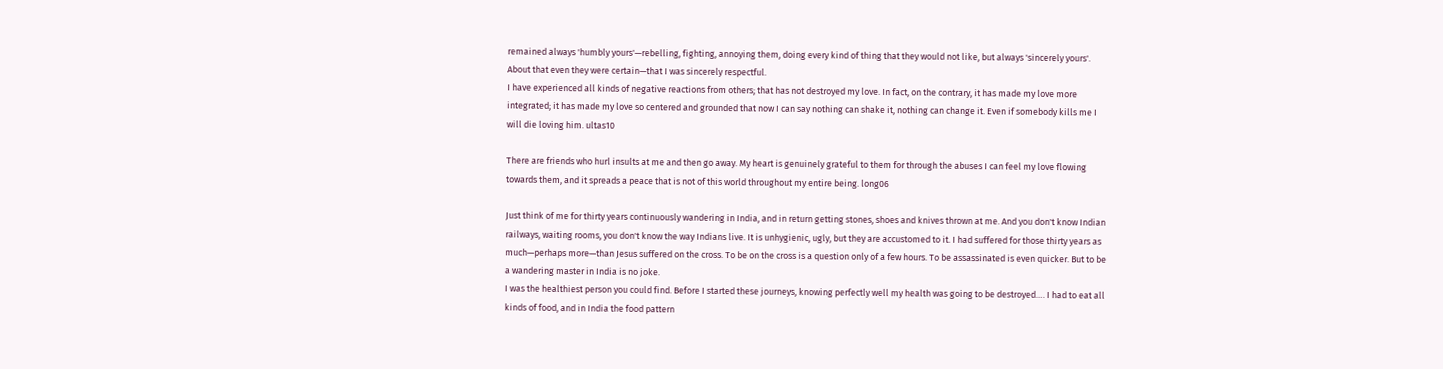remained always 'humbly yours'—rebelling, fighting, annoying them, doing every kind of thing that they would not like, but always 'sincerely yours'. About that even they were certain—that I was sincerely respectful.
I have experienced all kinds of negative reactions from others; that has not destroyed my love. In fact, on the contrary, it has made my love more integrated; it has made my love so centered and grounded that now I can say nothing can shake it, nothing can change it. Even if somebody kills me I will die loving him. ultas10

There are friends who hurl insults at me and then go away. My heart is genuinely grateful to them for through the abuses I can feel my love flowing towards them, and it spreads a peace that is not of this world throughout my entire being. long06

Just think of me for thirty years continuously wandering in India, and in return getting stones, shoes and knives thrown at me. And you don't know Indian railways, waiting rooms, you don't know the way Indians live. It is unhygienic, ugly, but they are accustomed to it. I had suffered for those thirty years as much—perhaps more—than Jesus suffered on the cross. To be on the cross is a question only of a few hours. To be assassinated is even quicker. But to be a wandering master in India is no joke.
I was the healthiest person you could find. Before I started these journeys, knowing perfectly well my health was going to be destroyed…. I had to eat all kinds of food, and in India the food pattern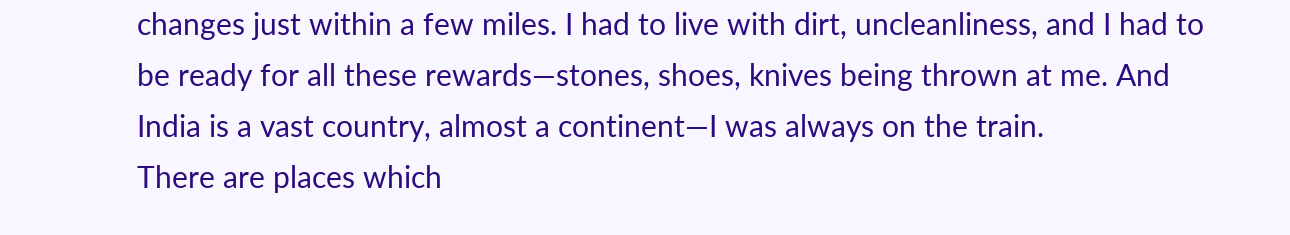changes just within a few miles. I had to live with dirt, uncleanliness, and I had to be ready for all these rewards—stones, shoes, knives being thrown at me. And India is a vast country, almost a continent—I was always on the train.
There are places which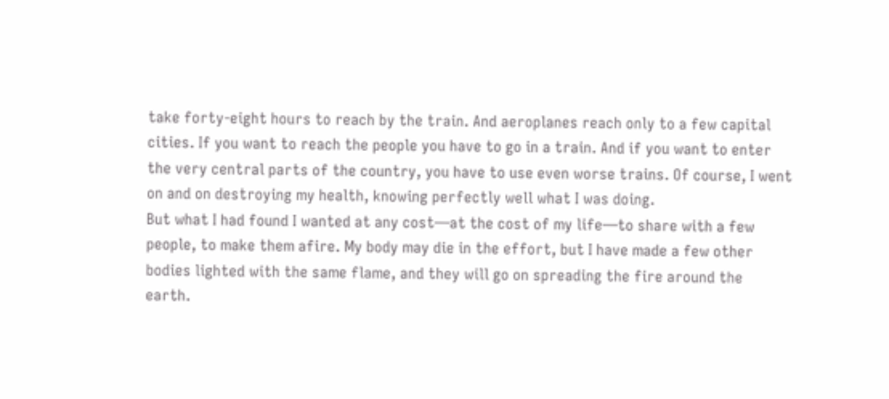take forty-eight hours to reach by the train. And aeroplanes reach only to a few capital cities. If you want to reach the people you have to go in a train. And if you want to enter the very central parts of the country, you have to use even worse trains. Of course, I went on and on destroying my health, knowing perfectly well what I was doing.
But what I had found I wanted at any cost—at the cost of my life—to share with a few people, to make them afire. My body may die in the effort, but I have made a few other bodies lighted with the same flame, and they will go on spreading the fire around the earth.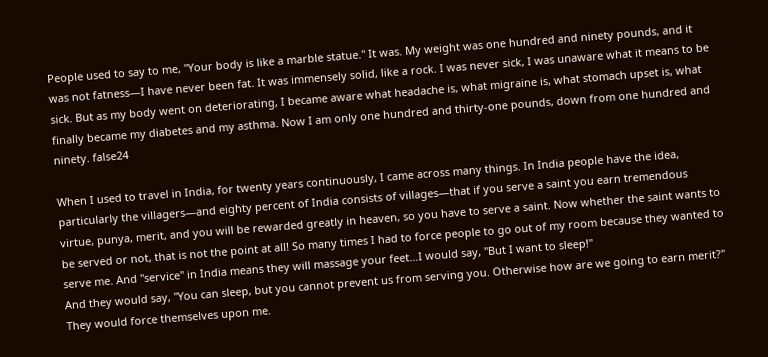People used to say to me, "Your body is like a marble statue." It was. My weight was one hundred and ninety pounds, and it was not fatness—I have never been fat. It was immensely solid, like a rock. I was never sick, I was unaware what it means to be sick. But as my body went on deteriorating, I became aware what headache is, what migraine is, what stomach upset is, what finally became my diabetes and my asthma. Now I am only one hundred and thirty-one pounds, down from one hundred and ninety. false24

When I used to travel in India, for twenty years continuously, I came across many things. In India people have the idea, particularly the villagers—and eighty percent of India consists of villages—that if you serve a saint you earn tremendous virtue, punya, merit, and you will be rewarded greatly in heaven, so you have to serve a saint. Now whether the saint wants to be served or not, that is not the point at all! So many times I had to force people to go out of my room because they wanted to serve me. And "service" in India means they will massage your feet…I would say, "But I want to sleep!"
And they would say, "You can sleep, but you cannot prevent us from serving you. Otherwise how are we going to earn merit?"
They would force themselves upon me.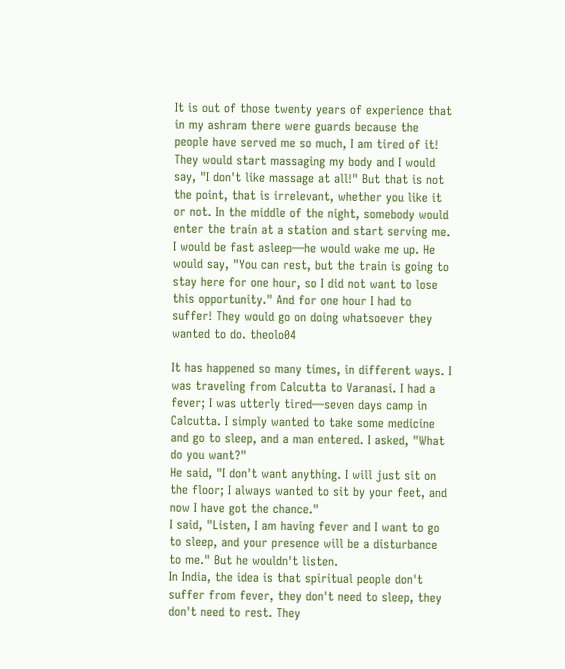It is out of those twenty years of experience that in my ashram there were guards because the people have served me so much, I am tired of it! They would start massaging my body and I would say, "I don't like massage at all!" But that is not the point, that is irrelevant, whether you like it or not. In the middle of the night, somebody would enter the train at a station and start serving me. I would be fast asleep—he would wake me up. He would say, "You can rest, but the train is going to stay here for one hour, so I did not want to lose this opportunity." And for one hour I had to suffer! They would go on doing whatsoever they wanted to do. theolo04

It has happened so many times, in different ways. I was traveling from Calcutta to Varanasi. I had a fever; I was utterly tired—seven days camp in Calcutta. I simply wanted to take some medicine and go to sleep, and a man entered. I asked, "What do you want?"
He said, "I don't want anything. I will just sit on the floor; I always wanted to sit by your feet, and now I have got the chance."
I said, "Listen, I am having fever and I want to go to sleep, and your presence will be a disturbance to me." But he wouldn't listen.
In India, the idea is that spiritual people don't suffer from fever, they don't need to sleep, they don't need to rest. They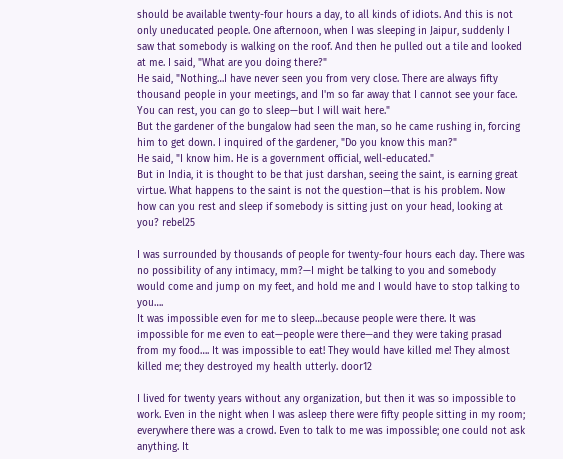should be available twenty-four hours a day, to all kinds of idiots. And this is not only uneducated people. One afternoon, when I was sleeping in Jaipur, suddenly I saw that somebody is walking on the roof. And then he pulled out a tile and looked at me. I said, "What are you doing there?"
He said, "Nothing…I have never seen you from very close. There are always fifty thousand people in your meetings, and I'm so far away that I cannot see your face. You can rest, you can go to sleep—but I will wait here."
But the gardener of the bungalow had seen the man, so he came rushing in, forcing him to get down. I inquired of the gardener, "Do you know this man?"
He said, "I know him. He is a government official, well-educated."
But in India, it is thought to be that just darshan, seeing the saint, is earning great virtue. What happens to the saint is not the question—that is his problem. Now how can you rest and sleep if somebody is sitting just on your head, looking at you? rebel25

I was surrounded by thousands of people for twenty-four hours each day. There was no possibility of any intimacy, mm?—I might be talking to you and somebody would come and jump on my feet, and hold me and I would have to stop talking to you….
It was impossible even for me to sleep…because people were there. It was impossible for me even to eat—people were there—and they were taking prasad from my food…. It was impossible to eat! They would have killed me! They almost killed me; they destroyed my health utterly. door12

I lived for twenty years without any organization, but then it was so impossible to work. Even in the night when I was asleep there were fifty people sitting in my room; everywhere there was a crowd. Even to talk to me was impossible; one could not ask anything. It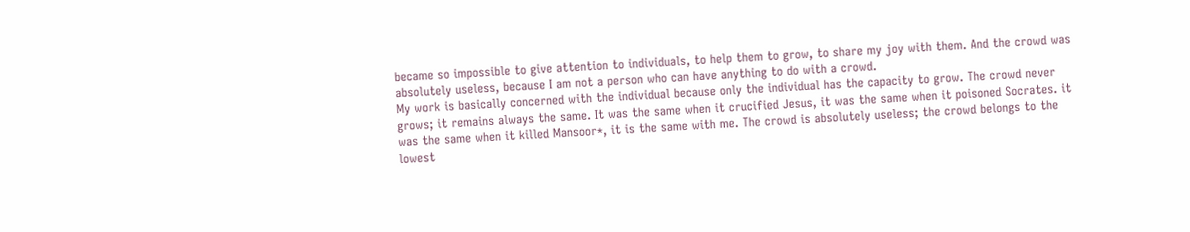became so impossible to give attention to individuals, to help them to grow, to share my joy with them. And the crowd was absolutely useless, because I am not a person who can have anything to do with a crowd.
My work is basically concerned with the individual because only the individual has the capacity to grow. The crowd never grows; it remains always the same. It was the same when it crucified Jesus, it was the same when it poisoned Socrates. it was the same when it killed Mansoor*, it is the same with me. The crowd is absolutely useless; the crowd belongs to the lowest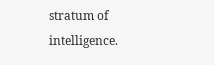stratum of intelligence.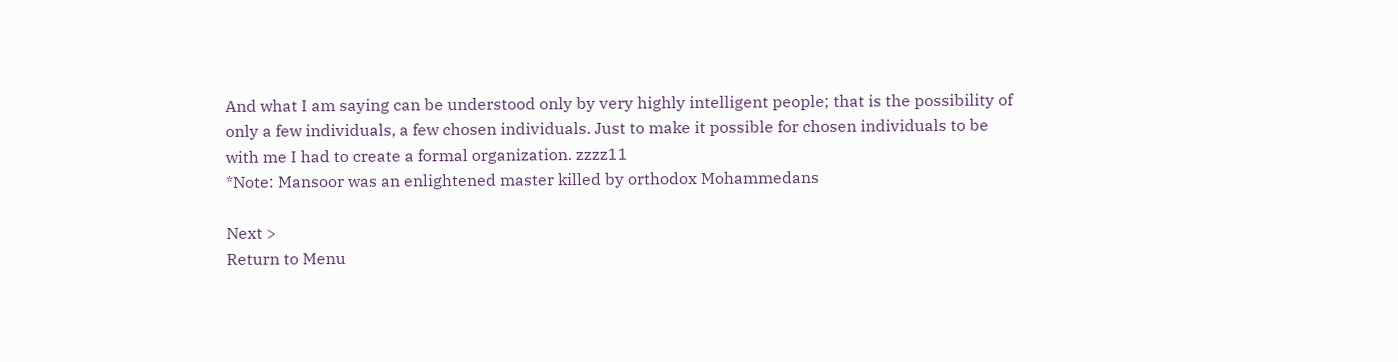And what I am saying can be understood only by very highly intelligent people; that is the possibility of only a few individuals, a few chosen individuals. Just to make it possible for chosen individuals to be with me I had to create a formal organization. zzzz11
*Note: Mansoor was an enlightened master killed by orthodox Mohammedans

Next >
Return to Menu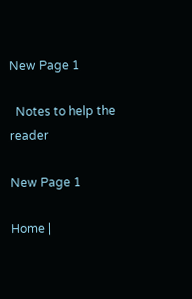New Page 1

  Notes to help the reader

New Page 1

Home |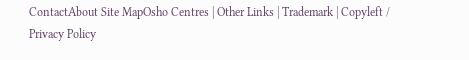ContactAbout Site MapOsho Centres | Other Links | Trademark | Copyleft / Privacy Policy